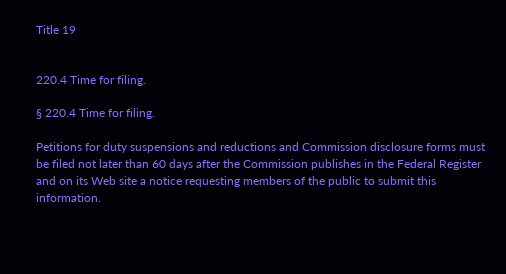Title 19


220.4 Time for filing.

§ 220.4 Time for filing.

Petitions for duty suspensions and reductions and Commission disclosure forms must be filed not later than 60 days after the Commission publishes in the Federal Register and on its Web site a notice requesting members of the public to submit this information.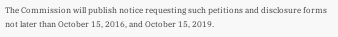The Commission will publish notice requesting such petitions and disclosure forms not later than October 15, 2016, and October 15, 2019.